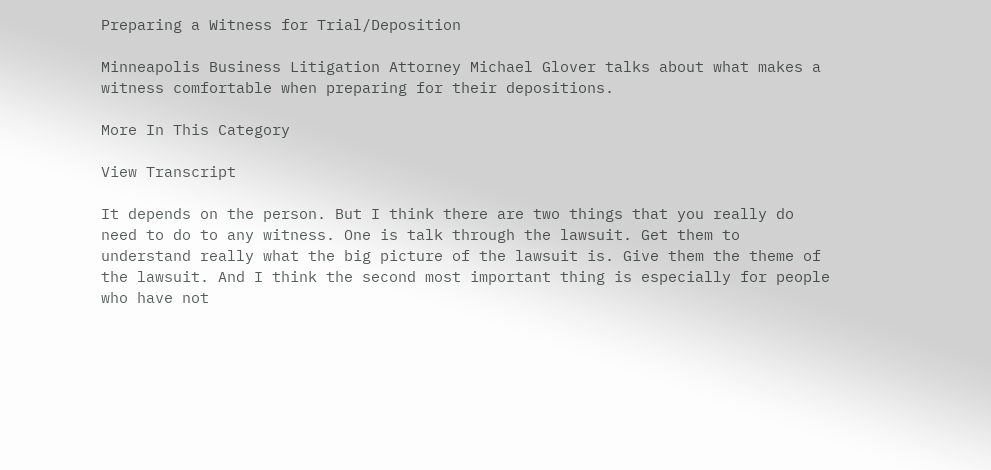Preparing a Witness for Trial/Deposition

Minneapolis Business Litigation Attorney Michael Glover talks about what makes a witness comfortable when preparing for their depositions.

More In This Category

View Transcript

It depends on the person. But I think there are two things that you really do need to do to any witness. One is talk through the lawsuit. Get them to understand really what the big picture of the lawsuit is. Give them the theme of the lawsuit. And I think the second most important thing is especially for people who have not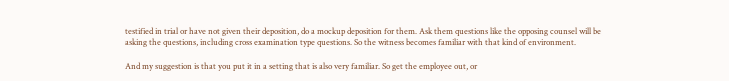testified in trial or have not given their deposition, do a mockup deposition for them. Ask them questions like the opposing counsel will be asking the questions, including cross examination type questions. So the witness becomes familiar with that kind of environment.

And my suggestion is that you put it in a setting that is also very familiar. So get the employee out, or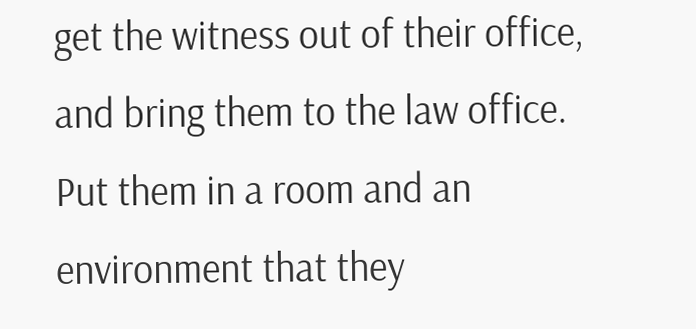get the witness out of their office, and bring them to the law office. Put them in a room and an environment that they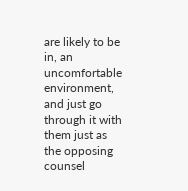are likely to be in, an uncomfortable environment, and just go through it with them just as the opposing counsel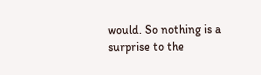would. So nothing is a surprise to the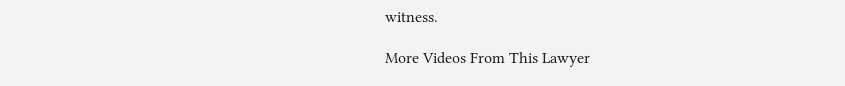witness.

More Videos From This Lawyer